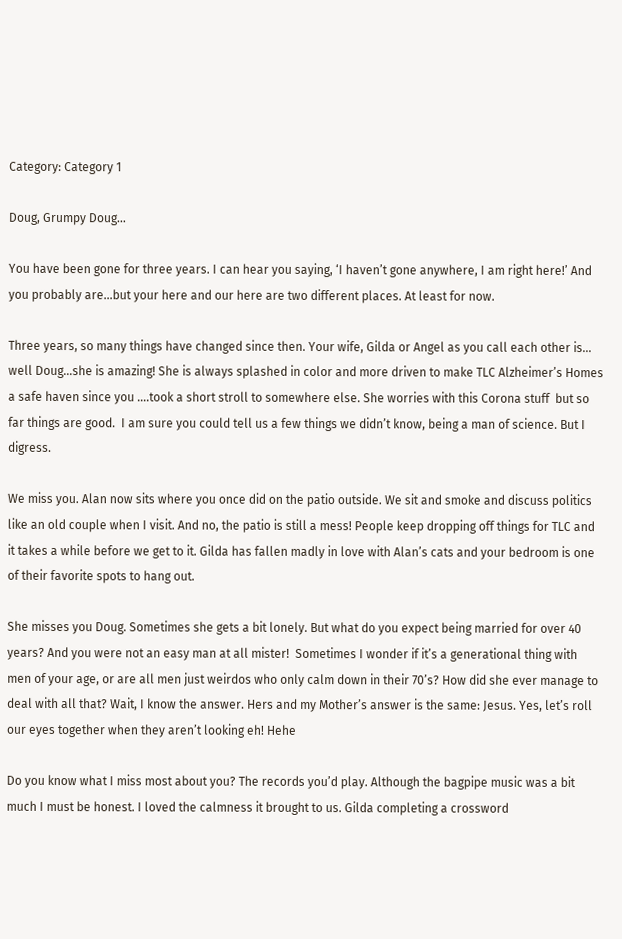Category: Category 1

Doug, Grumpy Doug…

You have been gone for three years. I can hear you saying, ‘I haven’t gone anywhere, I am right here!’ And you probably are…but your here and our here are two different places. At least for now.

Three years, so many things have changed since then. Your wife, Gilda or Angel as you call each other is… well Doug…she is amazing! She is always splashed in color and more driven to make TLC Alzheimer’s Homes a safe haven since you ….took a short stroll to somewhere else. She worries with this Corona stuff  but so far things are good.  I am sure you could tell us a few things we didn’t know, being a man of science. But I digress.

We miss you. Alan now sits where you once did on the patio outside. We sit and smoke and discuss politics like an old couple when I visit. And no, the patio is still a mess! People keep dropping off things for TLC and it takes a while before we get to it. Gilda has fallen madly in love with Alan’s cats and your bedroom is one of their favorite spots to hang out.

She misses you Doug. Sometimes she gets a bit lonely. But what do you expect being married for over 40 years? And you were not an easy man at all mister!  Sometimes I wonder if it’s a generational thing with men of your age, or are all men just weirdos who only calm down in their 70’s? How did she ever manage to deal with all that? Wait, I know the answer. Hers and my Mother’s answer is the same: Jesus. Yes, let’s roll our eyes together when they aren’t looking eh! Hehe

Do you know what I miss most about you? The records you’d play. Although the bagpipe music was a bit much I must be honest. I loved the calmness it brought to us. Gilda completing a crossword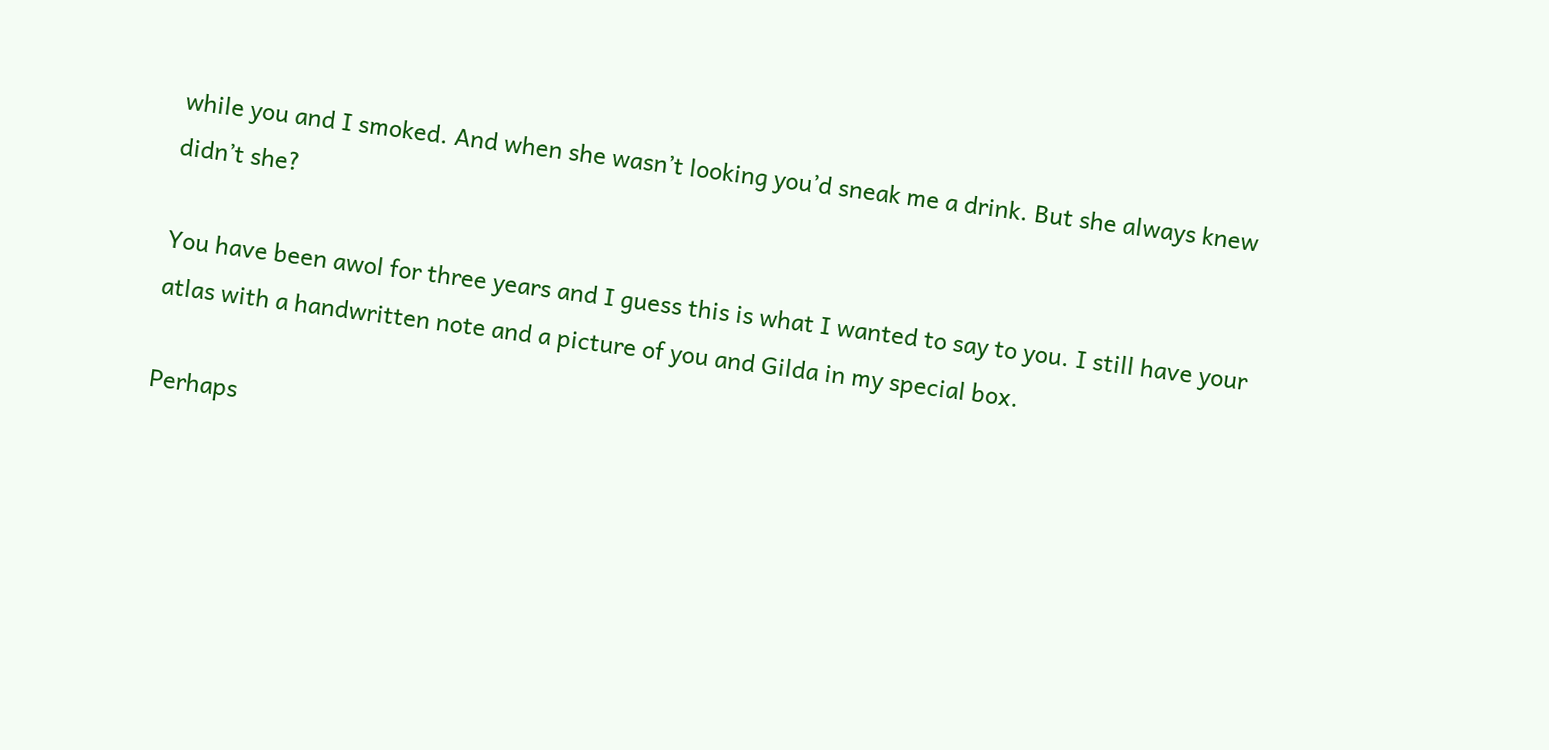while you and I smoked. And when she wasn’t looking you’d sneak me a drink. But she always knew didn’t she?

You have been awol for three years and I guess this is what I wanted to say to you. I still have your atlas with a handwritten note and a picture of you and Gilda in my special box.

Perhaps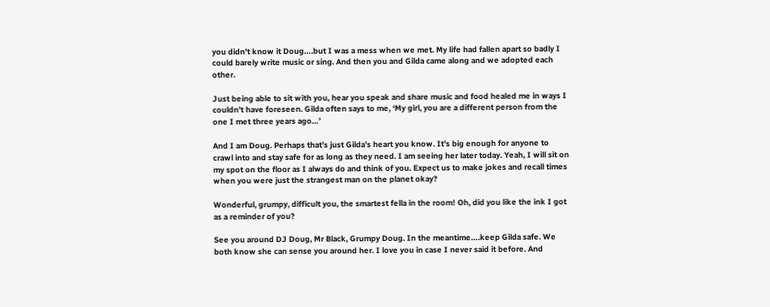you didn’t know it Doug….but I was a mess when we met. My life had fallen apart so badly I could barely write music or sing. And then you and Gilda came along and we adopted each other.

Just being able to sit with you, hear you speak and share music and food healed me in ways I couldn’t have foreseen. Gilda often says to me, ‘My girl, you are a different person from the one I met three years ago…’

And I am Doug. Perhaps that’s just Gilda’s heart you know. It’s big enough for anyone to crawl into and stay safe for as long as they need. I am seeing her later today. Yeah, I will sit on my spot on the floor as I always do and think of you. Expect us to make jokes and recall times when you were just the strangest man on the planet okay?

Wonderful, grumpy, difficult you, the smartest fella in the room! Oh, did you like the ink I got as a reminder of you?

See you around DJ Doug, Mr Black, Grumpy Doug. In the meantime….keep Gilda safe. We both know she can sense you around her. I love you in case I never said it before. And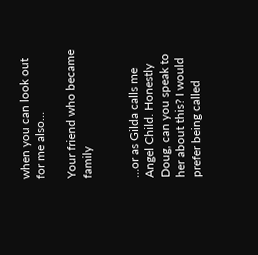when you can look out for me also…

Your friend who became family


…or as Gilda calls me Angel Child. Honestly Doug, can you speak to her about this? I would prefer being called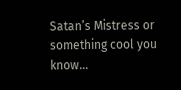Satan’s Mistress or something cool you know…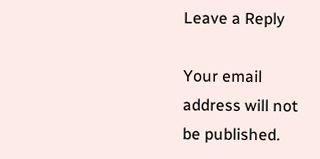Leave a Reply

Your email address will not be published.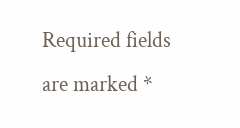Required fields are marked *